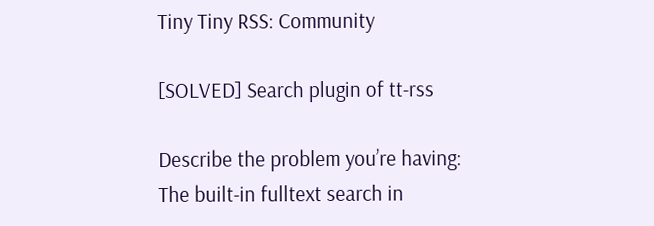Tiny Tiny RSS: Community

[SOLVED] Search plugin of tt-rss

Describe the problem you’re having:
The built-in fulltext search in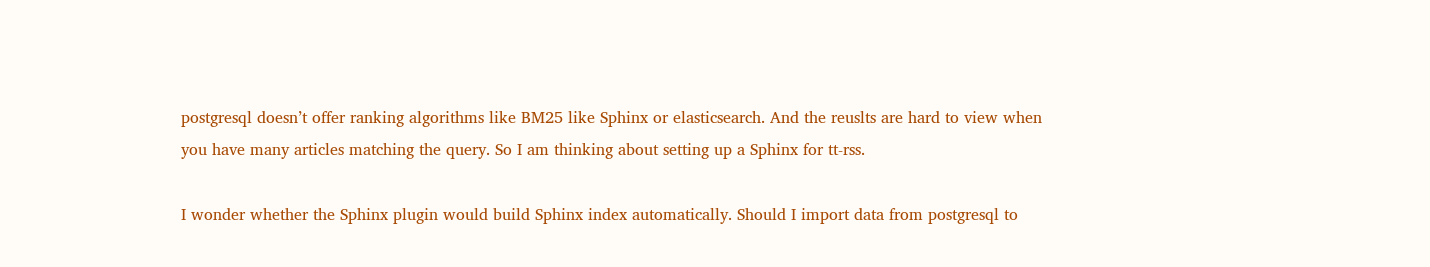postgresql doesn’t offer ranking algorithms like BM25 like Sphinx or elasticsearch. And the reuslts are hard to view when you have many articles matching the query. So I am thinking about setting up a Sphinx for tt-rss.

I wonder whether the Sphinx plugin would build Sphinx index automatically. Should I import data from postgresql to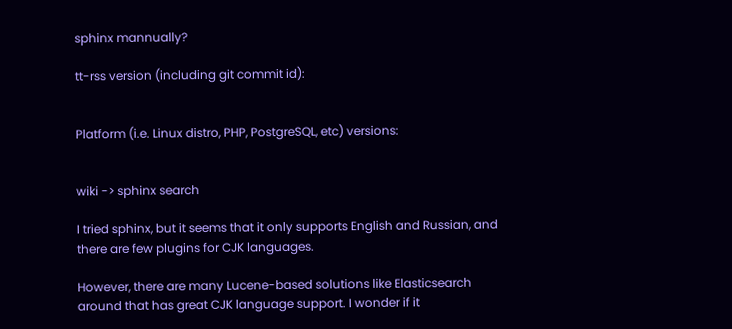sphinx mannually?

tt-rss version (including git commit id):


Platform (i.e. Linux distro, PHP, PostgreSQL, etc) versions:


wiki -> sphinx search

I tried sphinx, but it seems that it only supports English and Russian, and there are few plugins for CJK languages.

However, there are many Lucene-based solutions like Elasticsearch around that has great CJK language support. I wonder if it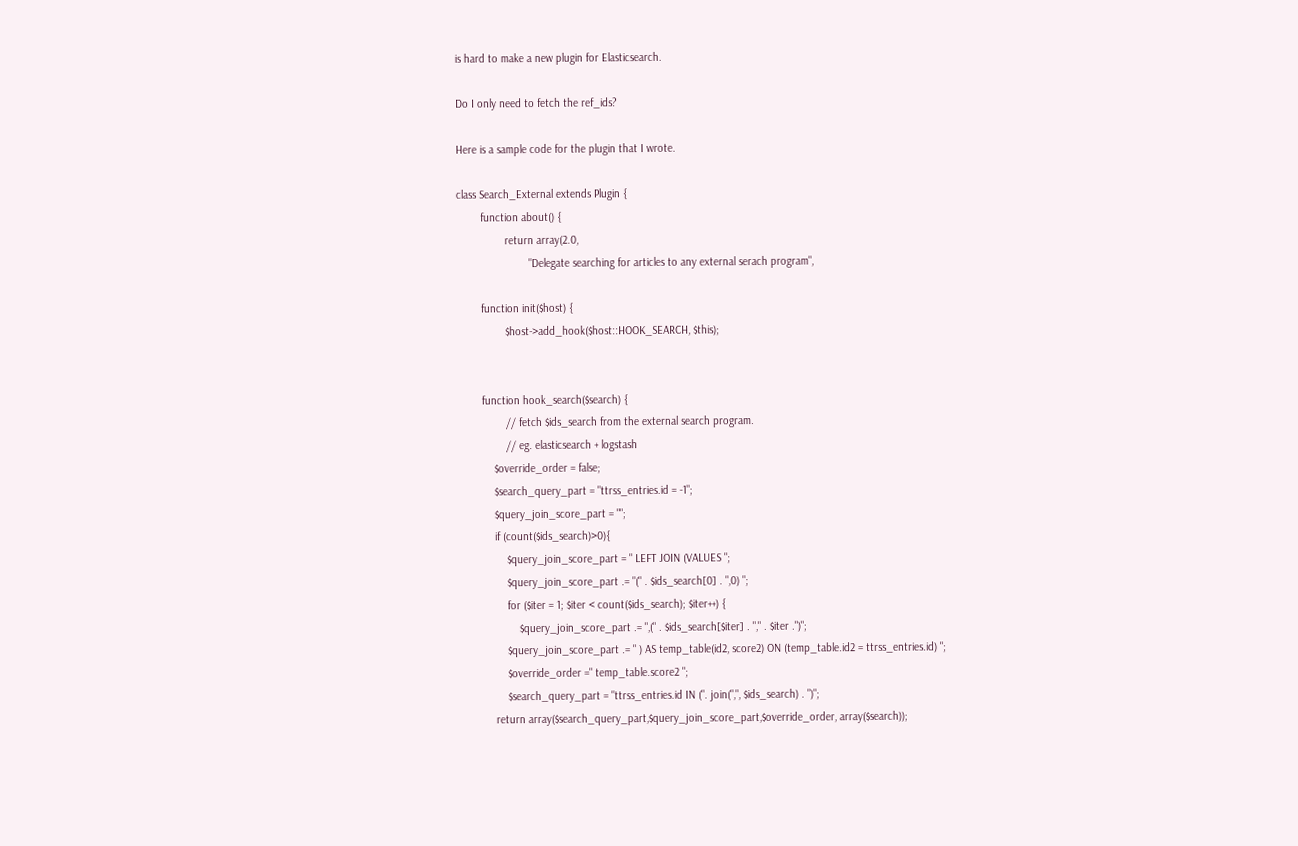is hard to make a new plugin for Elasticsearch.

Do I only need to fetch the ref_ids?

Here is a sample code for the plugin that I wrote.

class Search_External extends Plugin {
        function about() {
                return array(2.0,
                        "Delegate searching for articles to any external serach program",

        function init($host) {
                $host->add_hook($host::HOOK_SEARCH, $this);


        function hook_search($search) {
                // fetch $ids_search from the external search program.
                // eg. elasticsearch + logstash
            $override_order = false;
            $search_query_part = "ttrss_entries.id = -1";
            $query_join_score_part = "";
            if (count($ids_search)>0){
                $query_join_score_part = " LEFT JOIN (VALUES ";
                $query_join_score_part .= "(" . $ids_search[0] . ",0) ";
                for ($iter = 1; $iter < count($ids_search); $iter++) {
                    $query_join_score_part .= ",(" . $ids_search[$iter] . "," . $iter .")";
                $query_join_score_part .= " ) AS temp_table(id2, score2) ON (temp_table.id2 = ttrss_entries.id) ";
                $override_order =" temp_table.score2 ";
                $search_query_part = "ttrss_entries.id IN (". join(",", $ids_search) . ")";
            return array($search_query_part,$query_join_score_part,$override_order, array($search));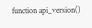function api_version()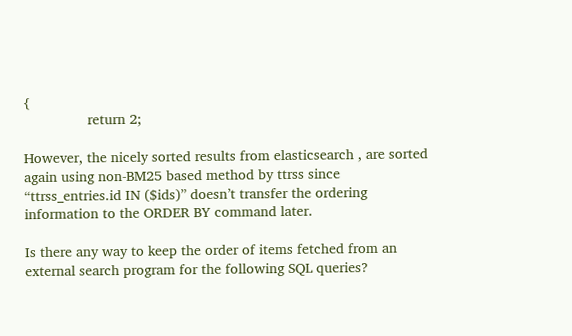{
                return 2;

However, the nicely sorted results from elasticsearch , are sorted again using non-BM25 based method by ttrss since “ttrss_entries.id IN ($ids)” doesn’t transfer the ordering information to the ORDER BY command later.

Is there any way to keep the order of items fetched from an external search program for the following SQL queries?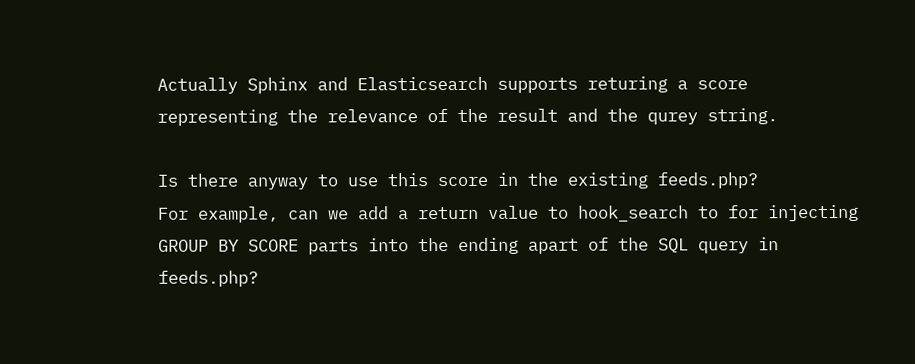Actually Sphinx and Elasticsearch supports returing a score representing the relevance of the result and the qurey string.

Is there anyway to use this score in the existing feeds.php?
For example, can we add a return value to hook_search to for injecting GROUP BY SCORE parts into the ending apart of the SQL query in feeds.php?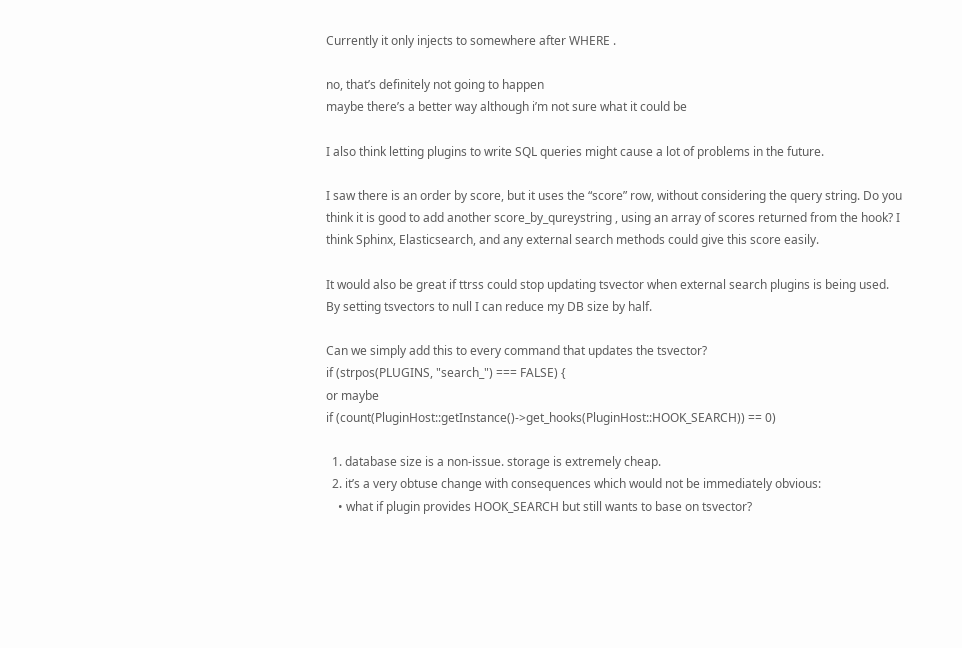Currently it only injects to somewhere after WHERE .

no, that’s definitely not going to happen
maybe there’s a better way although i’m not sure what it could be

I also think letting plugins to write SQL queries might cause a lot of problems in the future.

I saw there is an order by score, but it uses the “score” row, without considering the query string. Do you think it is good to add another score_by_qureystring , using an array of scores returned from the hook? I think Sphinx, Elasticsearch, and any external search methods could give this score easily.

It would also be great if ttrss could stop updating tsvector when external search plugins is being used.
By setting tsvectors to null I can reduce my DB size by half.

Can we simply add this to every command that updates the tsvector?
if (strpos(PLUGINS, "search_") === FALSE) {
or maybe
if (count(PluginHost::getInstance()->get_hooks(PluginHost::HOOK_SEARCH)) == 0)

  1. database size is a non-issue. storage is extremely cheap.
  2. it’s a very obtuse change with consequences which would not be immediately obvious:
    • what if plugin provides HOOK_SEARCH but still wants to base on tsvector?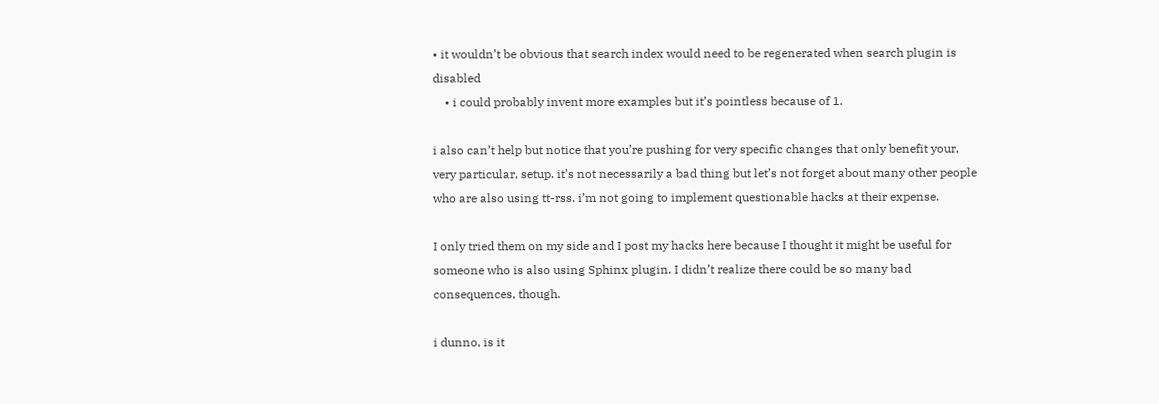• it wouldn’t be obvious that search index would need to be regenerated when search plugin is disabled
    • i could probably invent more examples but it’s pointless because of 1.

i also can’t help but notice that you’re pushing for very specific changes that only benefit your, very particular, setup. it’s not necessarily a bad thing but let’s not forget about many other people who are also using tt-rss. i’m not going to implement questionable hacks at their expense.

I only tried them on my side and I post my hacks here because I thought it might be useful for someone who is also using Sphinx plugin. I didn’t realize there could be so many bad consequences, though.

i dunno, is it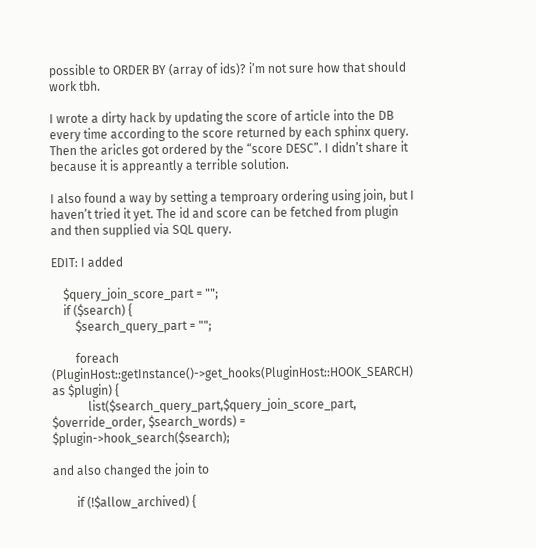possible to ORDER BY (array of ids)? i’m not sure how that should work tbh.

I wrote a dirty hack by updating the score of article into the DB every time according to the score returned by each sphinx query. Then the aricles got ordered by the “score DESC”. I didn’t share it because it is appreantly a terrible solution.

I also found a way by setting a temproary ordering using join, but I haven’t tried it yet. The id and score can be fetched from plugin and then supplied via SQL query.

EDIT: I added

    $query_join_score_part = "";
    if ($search) {
        $search_query_part = "";

        foreach (PluginHost::getInstance()->get_hooks(PluginHost::HOOK_SEARCH) as $plugin) {
            list($search_query_part,$query_join_score_part, $override_order, $search_words) = $plugin->hook_search($search);

and also changed the join to

        if (!$allow_archived) {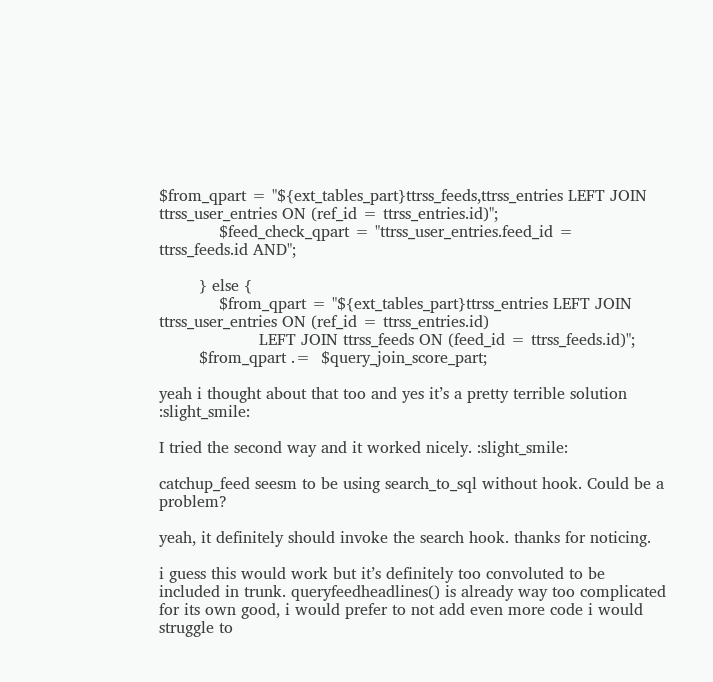$from_qpart = "${ext_tables_part}ttrss_feeds,ttrss_entries LEFT JOIN ttrss_user_entries ON (ref_id = ttrss_entries.id)";
            $feed_check_qpart = "ttrss_user_entries.feed_id = ttrss_feeds.id AND";

        } else {
            $from_qpart = "${ext_tables_part}ttrss_entries LEFT JOIN ttrss_user_entries ON (ref_id = ttrss_entries.id)
                    LEFT JOIN ttrss_feeds ON (feed_id = ttrss_feeds.id)";
        $from_qpart .=  $query_join_score_part;

yeah i thought about that too and yes it’s a pretty terrible solution :slight_smile:

I tried the second way and it worked nicely. :slight_smile:

catchup_feed seesm to be using search_to_sql without hook. Could be a problem?

yeah, it definitely should invoke the search hook. thanks for noticing.

i guess this would work but it’s definitely too convoluted to be included in trunk. queryfeedheadlines() is already way too complicated for its own good, i would prefer to not add even more code i would struggle to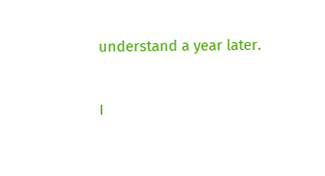understand a year later.

I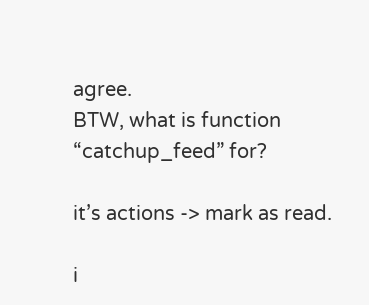agree.
BTW, what is function “catchup_feed” for?

it’s actions -> mark as read.

i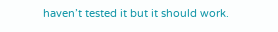haven’t tested it but it should work.